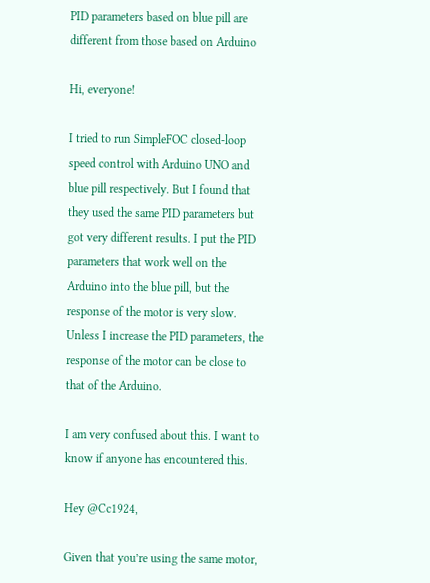PID parameters based on blue pill are different from those based on Arduino

Hi, everyone!

I tried to run SimpleFOC closed-loop speed control with Arduino UNO and blue pill respectively. But I found that they used the same PID parameters but got very different results. I put the PID parameters that work well on the Arduino into the blue pill, but the response of the motor is very slow. Unless I increase the PID parameters, the response of the motor can be close to that of the Arduino.

I am very confused about this. I want to know if anyone has encountered this.

Hey @Cc1924,

Given that you’re using the same motor,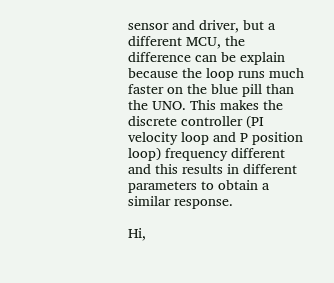sensor and driver, but a different MCU, the difference can be explain because the loop runs much faster on the blue pill than the UNO. This makes the discrete controller (PI velocity loop and P position loop) frequency different and this results in different parameters to obtain a similar response.

Hi,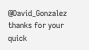@David_Gonzalez thanks for your quick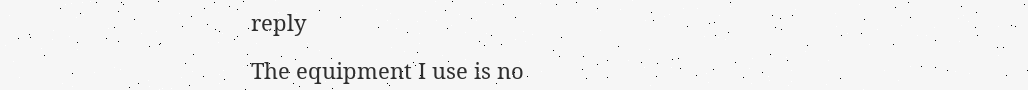reply

The equipment I use is no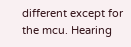different except for the mcu. Hearing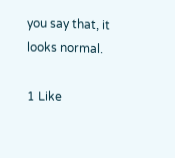you say that, it looks normal.

1 Like